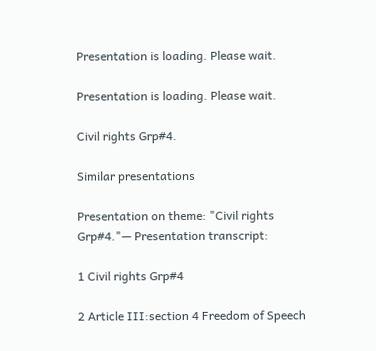Presentation is loading. Please wait.

Presentation is loading. Please wait.

Civil rights Grp#4.

Similar presentations

Presentation on theme: "Civil rights Grp#4."— Presentation transcript:

1 Civil rights Grp#4

2 Article III:section 4 Freedom of Speech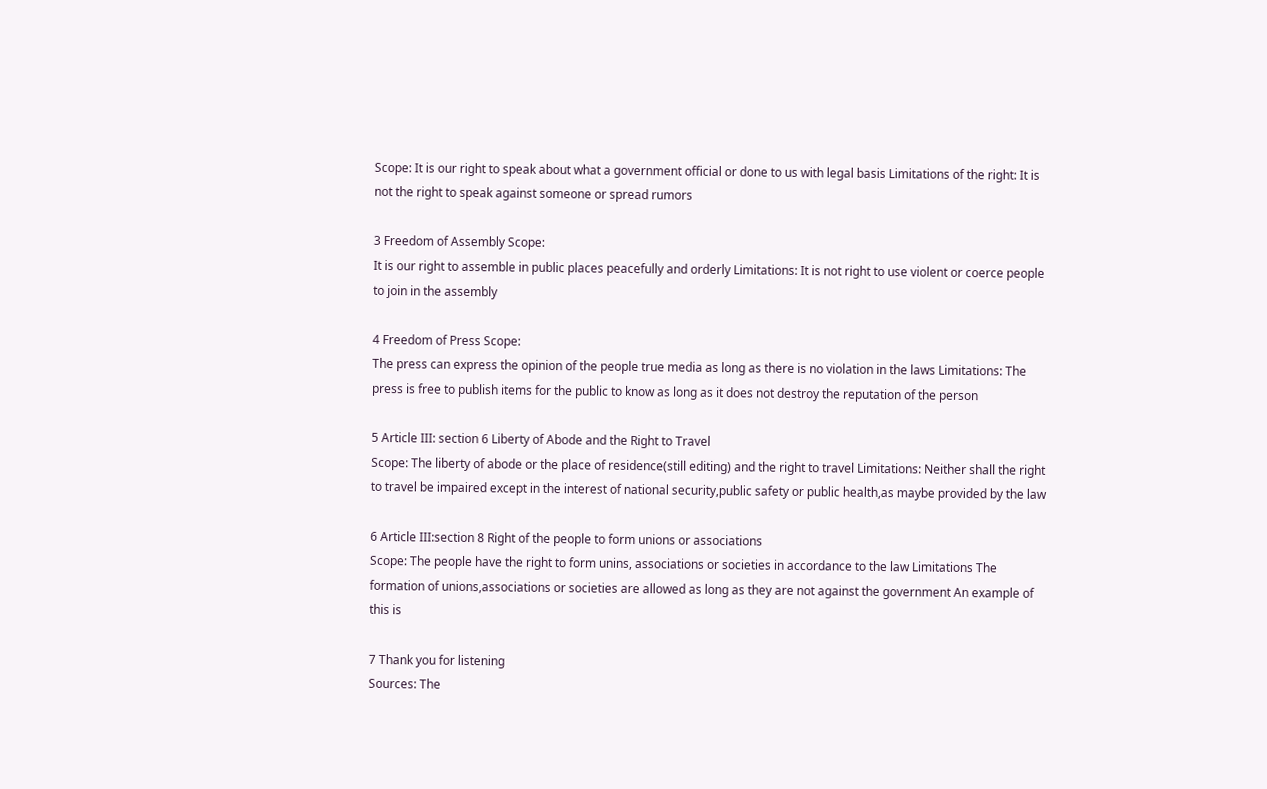Scope: It is our right to speak about what a government official or done to us with legal basis Limitations of the right: It is not the right to speak against someone or spread rumors

3 Freedom of Assembly Scope:
It is our right to assemble in public places peacefully and orderly Limitations: It is not right to use violent or coerce people to join in the assembly

4 Freedom of Press Scope:
The press can express the opinion of the people true media as long as there is no violation in the laws Limitations: The press is free to publish items for the public to know as long as it does not destroy the reputation of the person

5 Article III: section 6 Liberty of Abode and the Right to Travel
Scope: The liberty of abode or the place of residence(still editing) and the right to travel Limitations: Neither shall the right to travel be impaired except in the interest of national security,public safety or public health,as maybe provided by the law

6 Article III:section 8 Right of the people to form unions or associations
Scope: The people have the right to form unins, associations or societies in accordance to the law Limitations The formation of unions,associations or societies are allowed as long as they are not against the government An example of this is

7 Thank you for listening
Sources: The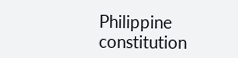Philippine constitution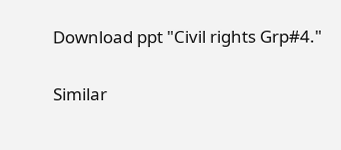Download ppt "Civil rights Grp#4."

Similar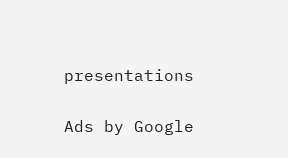presentations

Ads by Google